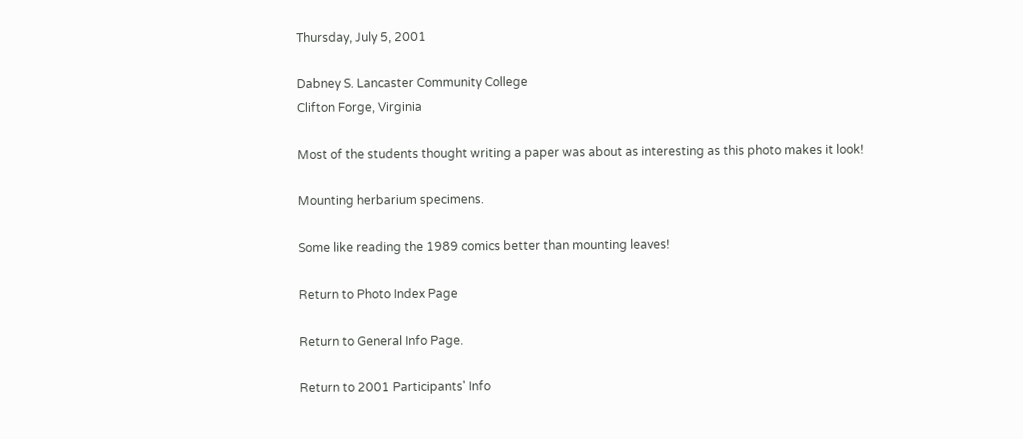Thursday, July 5, 2001

Dabney S. Lancaster Community College
Clifton Forge, Virginia

Most of the students thought writing a paper was about as interesting as this photo makes it look!

Mounting herbarium specimens.

Some like reading the 1989 comics better than mounting leaves!

Return to Photo Index Page

Return to General Info Page.

Return to 2001 Participants' Info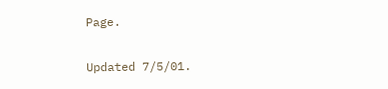Page.

Updated 7/5/01.